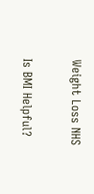Weight Loss NHS

Is BMI Helpful?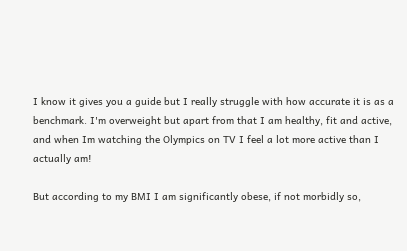I know it gives you a guide but I really struggle with how accurate it is as a benchmark. I'm overweight but apart from that I am healthy, fit and active, and when Im watching the Olympics on TV I feel a lot more active than I actually am!

But according to my BMI I am significantly obese, if not morbidly so,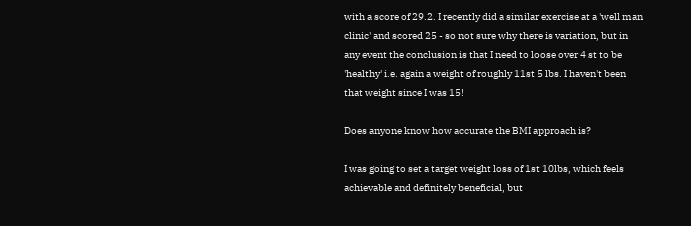with a score of 29.2. I recently did a similar exercise at a 'well man clinic' and scored 25 - so not sure why there is variation, but in any event the conclusion is that I need to loose over 4 st to be 'healthy' i.e. again a weight of roughly 11st 5 lbs. I haven't been that weight since I was 15!

Does anyone know how accurate the BMI approach is?

I was going to set a target weight loss of 1st 10lbs, which feels achievable and definitely beneficial, but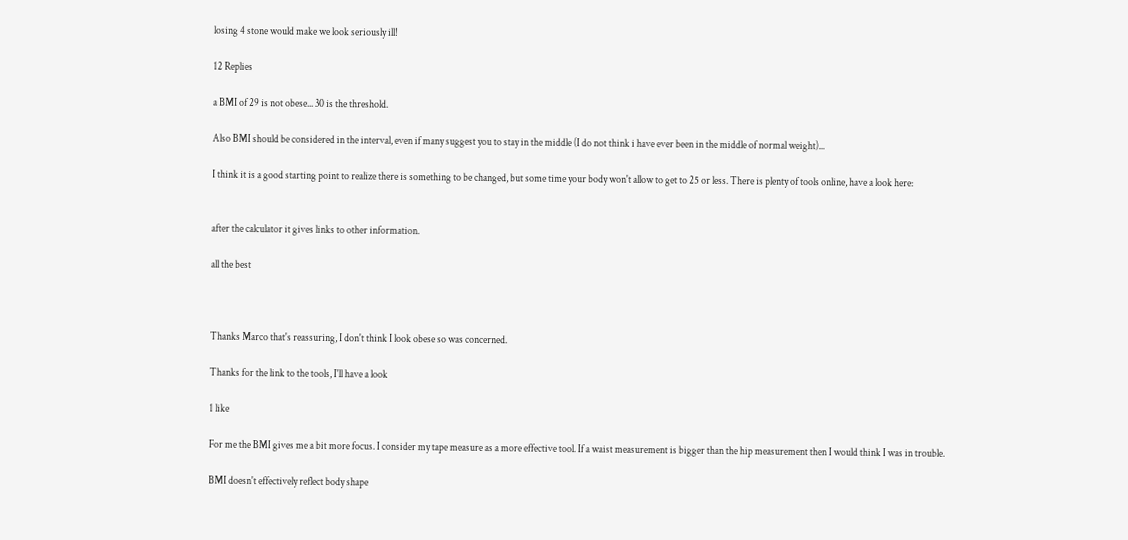losing 4 stone would make we look seriously ill!

12 Replies

a BMI of 29 is not obese... 30 is the threshold.

Also BMI should be considered in the interval, even if many suggest you to stay in the middle (I do not think i have ever been in the middle of normal weight)...

I think it is a good starting point to realize there is something to be changed, but some time your body won't allow to get to 25 or less. There is plenty of tools online, have a look here:


after the calculator it gives links to other information.

all the best



Thanks Marco that's reassuring, I don't think I look obese so was concerned.

Thanks for the link to the tools, I'll have a look

1 like

For me the BMI gives me a bit more focus. I consider my tape measure as a more effective tool. If a waist measurement is bigger than the hip measurement then I would think I was in trouble.

BMI doesn't effectively reflect body shape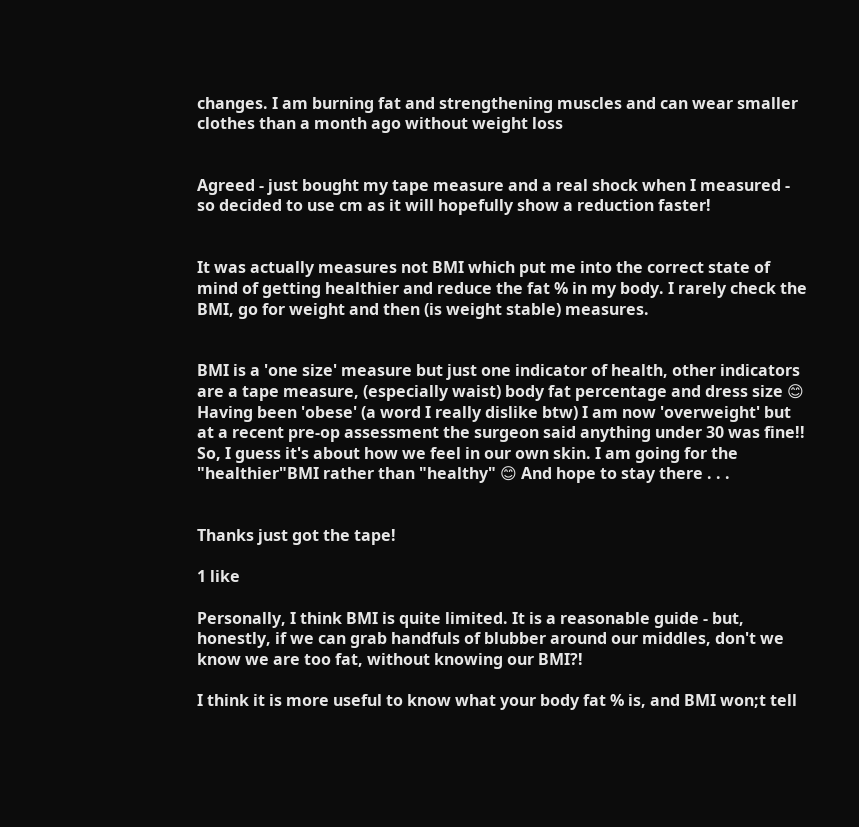changes. I am burning fat and strengthening muscles and can wear smaller clothes than a month ago without weight loss


Agreed - just bought my tape measure and a real shock when I measured - so decided to use cm as it will hopefully show a reduction faster!


It was actually measures not BMI which put me into the correct state of mind of getting healthier and reduce the fat % in my body. I rarely check the BMI, go for weight and then (is weight stable) measures.


BMI is a 'one size' measure but just one indicator of health, other indicators are a tape measure, (especially waist) body fat percentage and dress size 😊 Having been 'obese' (a word I really dislike btw) I am now 'overweight' but at a recent pre-op assessment the surgeon said anything under 30 was fine!! So, I guess it's about how we feel in our own skin. I am going for the "healthier"BMI rather than "healthy" 😊 And hope to stay there . . .


Thanks just got the tape!

1 like

Personally, I think BMI is quite limited. It is a reasonable guide - but, honestly, if we can grab handfuls of blubber around our middles, don't we know we are too fat, without knowing our BMI?!

I think it is more useful to know what your body fat % is, and BMI won;t tell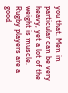you that. Men in particular can be very heavy, yet a lot of the weight is muscle. Rugby players are a good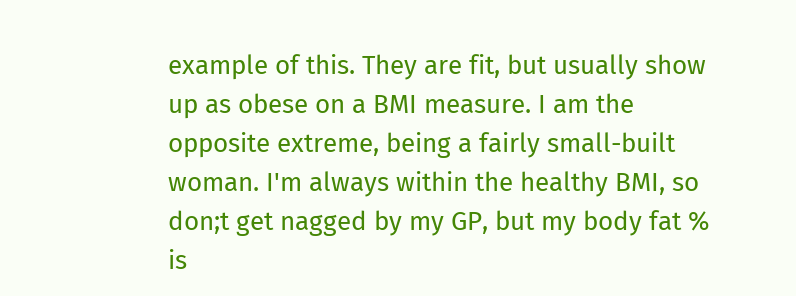example of this. They are fit, but usually show up as obese on a BMI measure. I am the opposite extreme, being a fairly small-built woman. I'm always within the healthy BMI, so don;t get nagged by my GP, but my body fat % is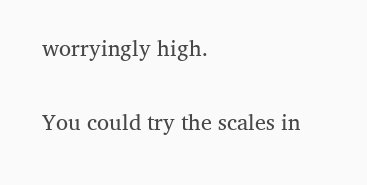worryingly high.

You could try the scales in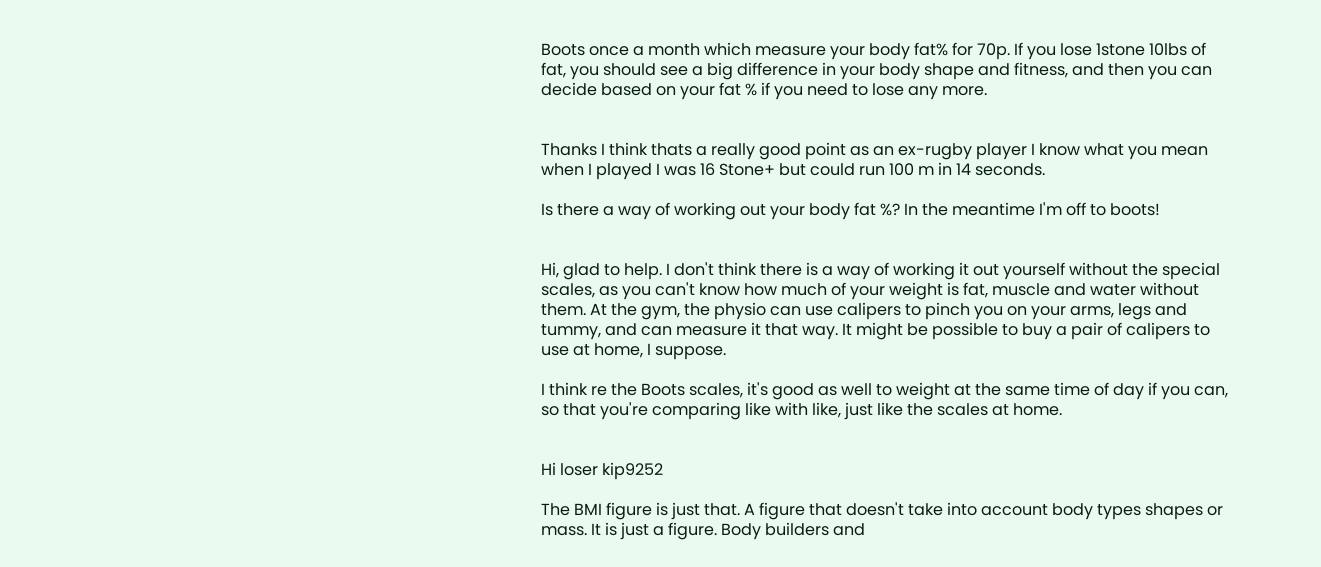Boots once a month which measure your body fat% for 70p. If you lose 1stone 10lbs of fat, you should see a big difference in your body shape and fitness, and then you can decide based on your fat % if you need to lose any more.


Thanks I think thats a really good point as an ex-rugby player I know what you mean when I played I was 16 Stone+ but could run 100 m in 14 seconds.

Is there a way of working out your body fat %? In the meantime I'm off to boots!


Hi, glad to help. I don't think there is a way of working it out yourself without the special scales, as you can't know how much of your weight is fat, muscle and water without them. At the gym, the physio can use calipers to pinch you on your arms, legs and tummy, and can measure it that way. It might be possible to buy a pair of calipers to use at home, I suppose.

I think re the Boots scales, it's good as well to weight at the same time of day if you can, so that you're comparing like with like, just like the scales at home.


Hi loser kip9252

The BMI figure is just that. A figure that doesn't take into account body types shapes or mass. It is just a figure. Body builders and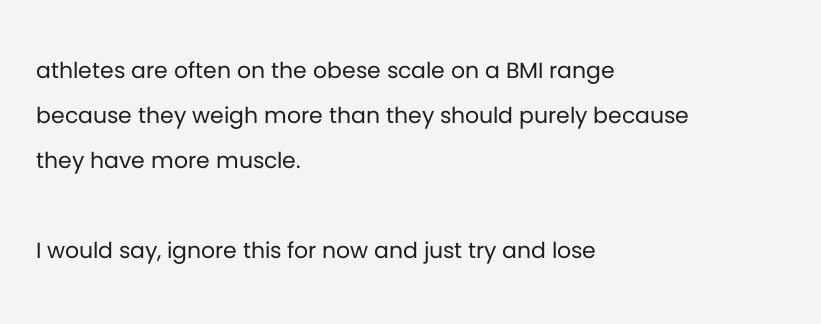athletes are often on the obese scale on a BMI range because they weigh more than they should purely because they have more muscle.

I would say, ignore this for now and just try and lose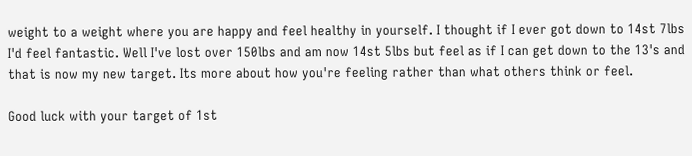weight to a weight where you are happy and feel healthy in yourself. I thought if I ever got down to 14st 7lbs I'd feel fantastic. Well I've lost over 150lbs and am now 14st 5lbs but feel as if I can get down to the 13's and that is now my new target. Its more about how you're feeling rather than what others think or feel.

Good luck with your target of 1st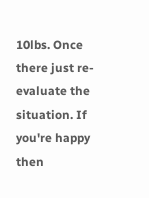10lbs. Once there just re-evaluate the situation. If you're happy then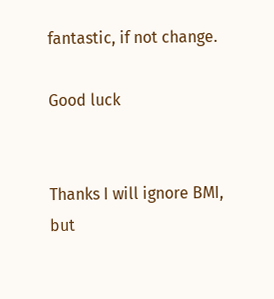fantastic, if not change.

Good luck


Thanks I will ignore BMI, but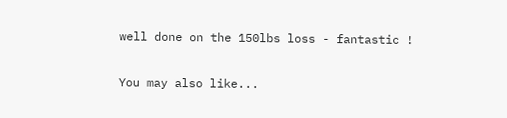well done on the 150lbs loss - fantastic !


You may also like...